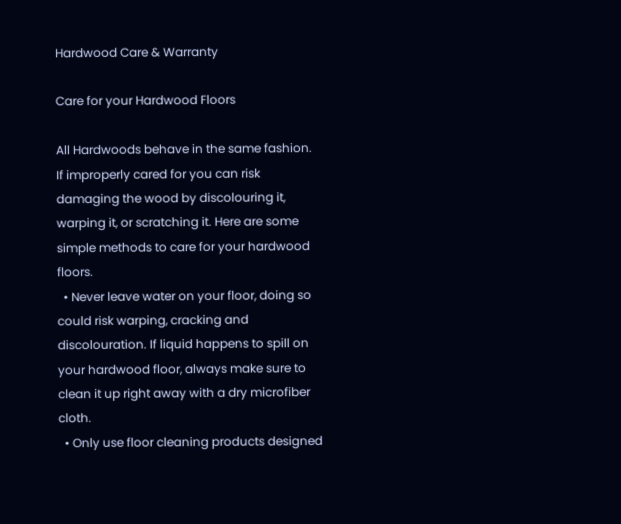Hardwood Care & Warranty

Care for your Hardwood Floors

All Hardwoods behave in the same fashion. If improperly cared for you can risk damaging the wood by discolouring it, warping it, or scratching it. Here are some simple methods to care for your hardwood floors.
  • Never leave water on your floor, doing so could risk warping, cracking and discolouration. If liquid happens to spill on your hardwood floor, always make sure to clean it up right away with a dry microfiber cloth.
  • Only use floor cleaning products designed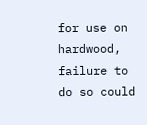for use on hardwood, failure to do so could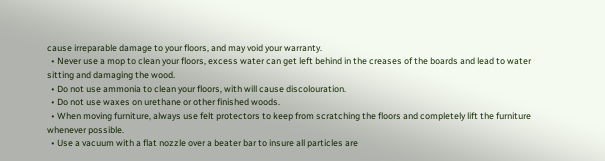cause irreparable damage to your floors, and may void your warranty.
  • Never use a mop to clean your floors, excess water can get left behind in the creases of the boards and lead to water sitting and damaging the wood.
  • Do not use ammonia to clean your floors, with will cause discolouration.
  • Do not use waxes on urethane or other finished woods.
  • When moving furniture, always use felt protectors to keep from scratching the floors and completely lift the furniture whenever possible.
  • Use a vacuum with a flat nozzle over a beater bar to insure all particles are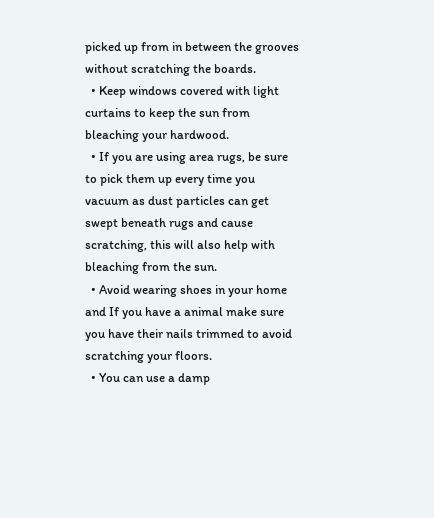picked up from in between the grooves without scratching the boards.
  • Keep windows covered with light curtains to keep the sun from bleaching your hardwood.
  • If you are using area rugs, be sure to pick them up every time you vacuum as dust particles can get swept beneath rugs and cause scratching, this will also help with bleaching from the sun.
  • Avoid wearing shoes in your home and If you have a animal make sure you have their nails trimmed to avoid scratching your floors.
  • You can use a damp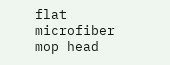flat microfiber mop head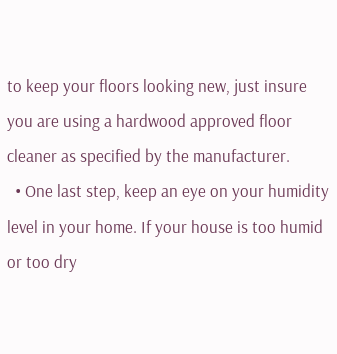to keep your floors looking new, just insure you are using a hardwood approved floor cleaner as specified by the manufacturer.
  • One last step, keep an eye on your humidity level in your home. If your house is too humid or too dry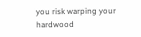you risk warping your hardwood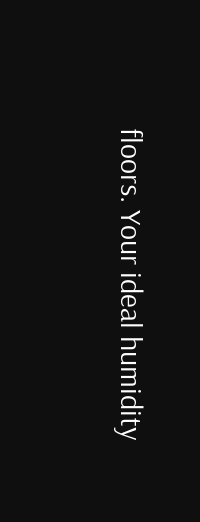floors. Your ideal humidity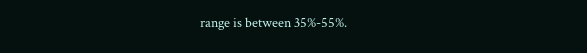range is between 35%-55%.